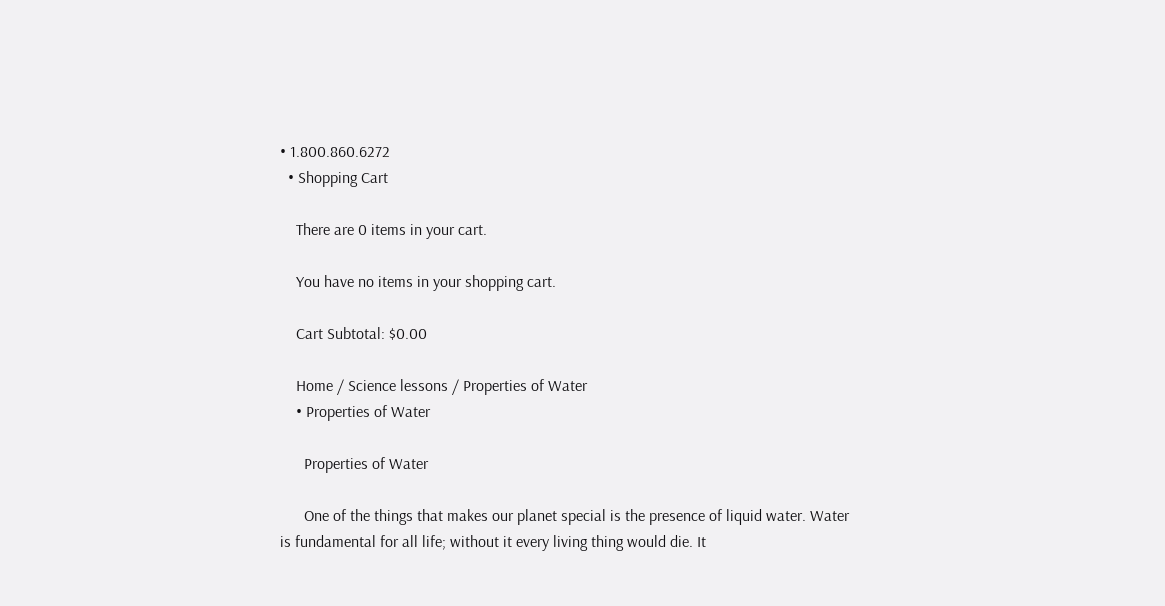• 1.800.860.6272
  • Shopping Cart

    There are 0 items in your cart.

    You have no items in your shopping cart.

    Cart Subtotal: $0.00

    Home / Science lessons / Properties of Water
    • Properties of Water

      Properties of Water

      One of the things that makes our planet special is the presence of liquid water. Water is fundamental for all life; without it every living thing would die. It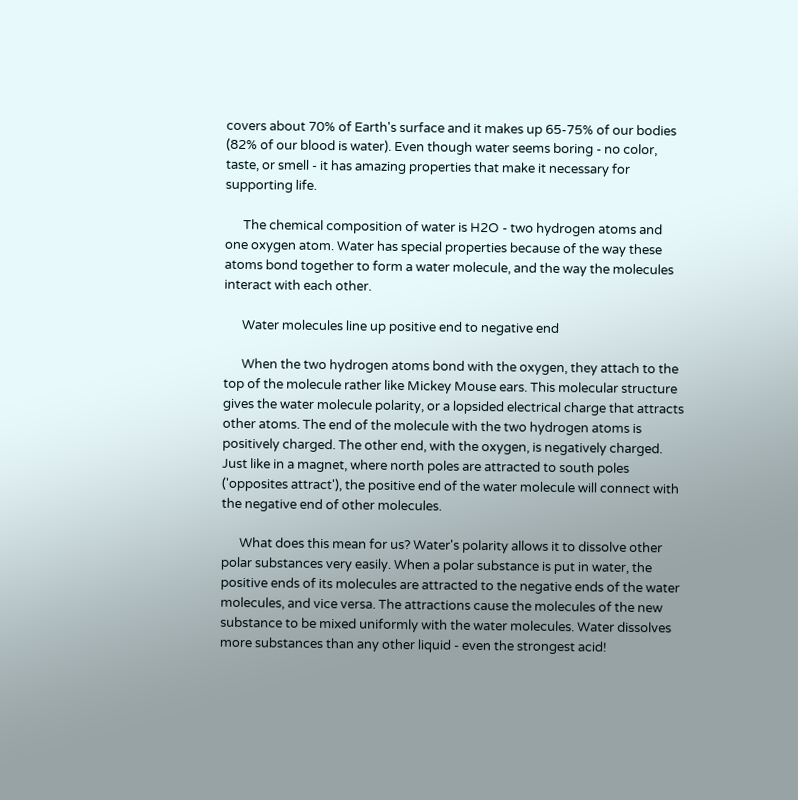covers about 70% of Earth's surface and it makes up 65-75% of our bodies (82% of our blood is water). Even though water seems boring - no color, taste, or smell - it has amazing properties that make it necessary for supporting life.

      The chemical composition of water is H2O - two hydrogen atoms and one oxygen atom. Water has special properties because of the way these atoms bond together to form a water molecule, and the way the molecules interact with each other.

      Water molecules line up positive end to negative end

      When the two hydrogen atoms bond with the oxygen, they attach to the top of the molecule rather like Mickey Mouse ears. This molecular structure gives the water molecule polarity, or a lopsided electrical charge that attracts other atoms. The end of the molecule with the two hydrogen atoms is positively charged. The other end, with the oxygen, is negatively charged. Just like in a magnet, where north poles are attracted to south poles ('opposites attract'), the positive end of the water molecule will connect with the negative end of other molecules.

      What does this mean for us? Water's polarity allows it to dissolve other polar substances very easily. When a polar substance is put in water, the positive ends of its molecules are attracted to the negative ends of the water molecules, and vice versa. The attractions cause the molecules of the new substance to be mixed uniformly with the water molecules. Water dissolves more substances than any other liquid - even the strongest acid!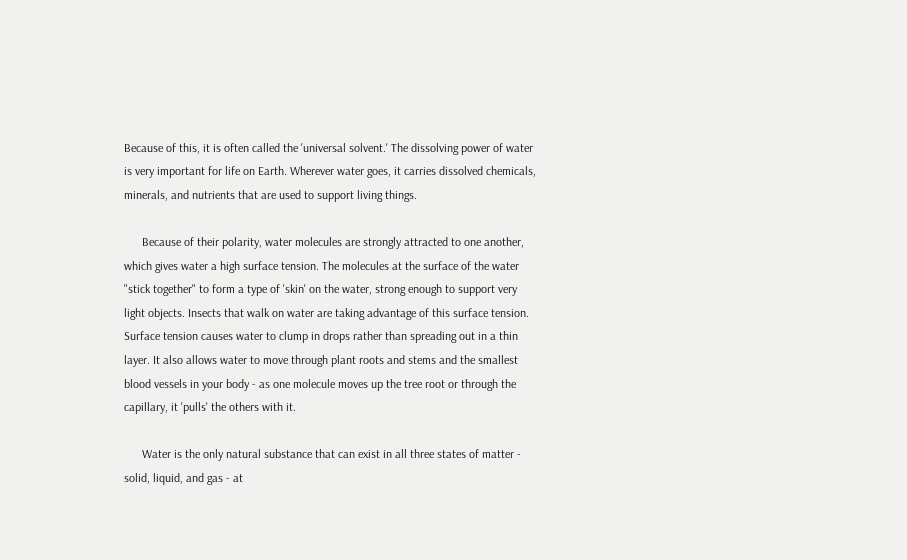Because of this, it is often called the 'universal solvent.' The dissolving power of water is very important for life on Earth. Wherever water goes, it carries dissolved chemicals, minerals, and nutrients that are used to support living things.

      Because of their polarity, water molecules are strongly attracted to one another, which gives water a high surface tension. The molecules at the surface of the water "stick together" to form a type of 'skin' on the water, strong enough to support very light objects. Insects that walk on water are taking advantage of this surface tension. Surface tension causes water to clump in drops rather than spreading out in a thin layer. It also allows water to move through plant roots and stems and the smallest blood vessels in your body - as one molecule moves up the tree root or through the capillary, it 'pulls' the others with it.

      Water is the only natural substance that can exist in all three states of matter - solid, liquid, and gas - at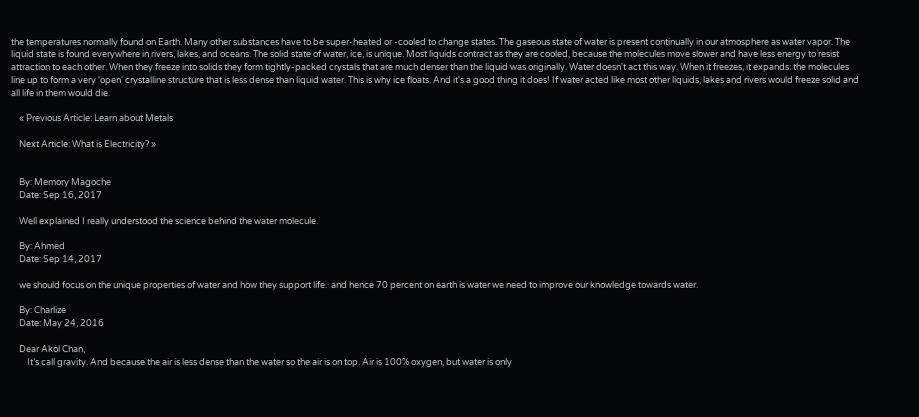the temperatures normally found on Earth. Many other substances have to be super-heated or -cooled to change states. The gaseous state of water is present continually in our atmosphere as water vapor. The liquid state is found everywhere in rivers, lakes, and oceans. The solid state of water, ice, is unique. Most liquids contract as they are cooled, because the molecules move slower and have less energy to resist attraction to each other. When they freeze into solids they form tightly-packed crystals that are much denser than the liquid was originally. Water doesn't act this way. When it freezes, it expands: the molecules line up to form a very 'open' crystalline structure that is less dense than liquid water. This is why ice floats. And it's a good thing it does! If water acted like most other liquids, lakes and rivers would freeze solid and all life in them would die.

    « Previous Article: Learn about Metals

    Next Article: What is Electricity? »


    By: Memory Magoche
    Date: Sep 16, 2017

    Well explained I really understood the science behind the water molecule.

    By: Ahmed
    Date: Sep 14, 2017

    we should focus on the unique properties of water and how they support life.  and hence 70 percent on earth is water we need to improve our knowledge towards water.

    By: Charlize
    Date: May 24, 2016

    Dear Akol Chan,
        It’s call gravity. And because the air is less dense than the water so the air is on top. Air is 100% oxygen, but water is only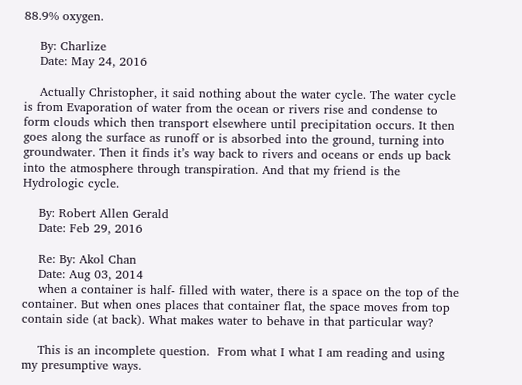88.9% oxygen.

    By: Charlize
    Date: May 24, 2016

    Actually Christopher, it said nothing about the water cycle. The water cycle is from Evaporation of water from the ocean or rivers rise and condense to form clouds which then transport elsewhere until precipitation occurs. It then goes along the surface as runoff or is absorbed into the ground, turning into groundwater. Then it finds it’s way back to rivers and oceans or ends up back into the atmosphere through transpiration. And that my friend is the Hydrologic cycle.

    By: Robert Allen Gerald
    Date: Feb 29, 2016

    Re: By: Akol Chan
    Date: Aug 03, 2014
    when a container is half- filled with water, there is a space on the top of the container. But when ones places that container flat, the space moves from top contain side (at back). What makes water to behave in that particular way?

    This is an incomplete question.  From what I what I am reading and using my presumptive ways.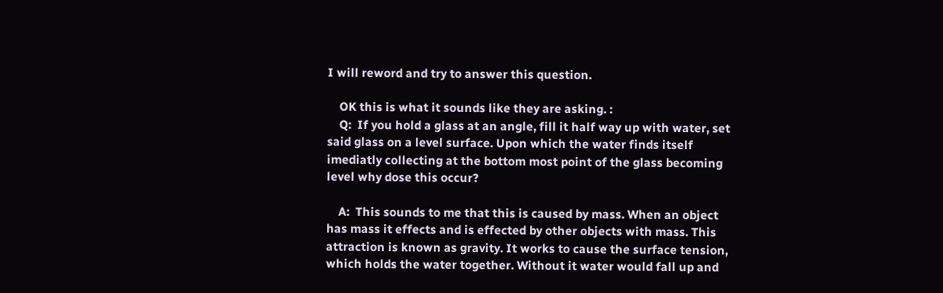I will reword and try to answer this question.

    OK this is what it sounds like they are asking. :
    Q:  If you hold a glass at an angle, fill it half way up with water, set said glass on a level surface. Upon which the water finds itself imediatly collecting at the bottom most point of the glass becoming level why dose this occur?

    A:  This sounds to me that this is caused by mass. When an object has mass it effects and is effected by other objects with mass. This attraction is known as gravity. It works to cause the surface tension, which holds the water together. Without it water would fall up and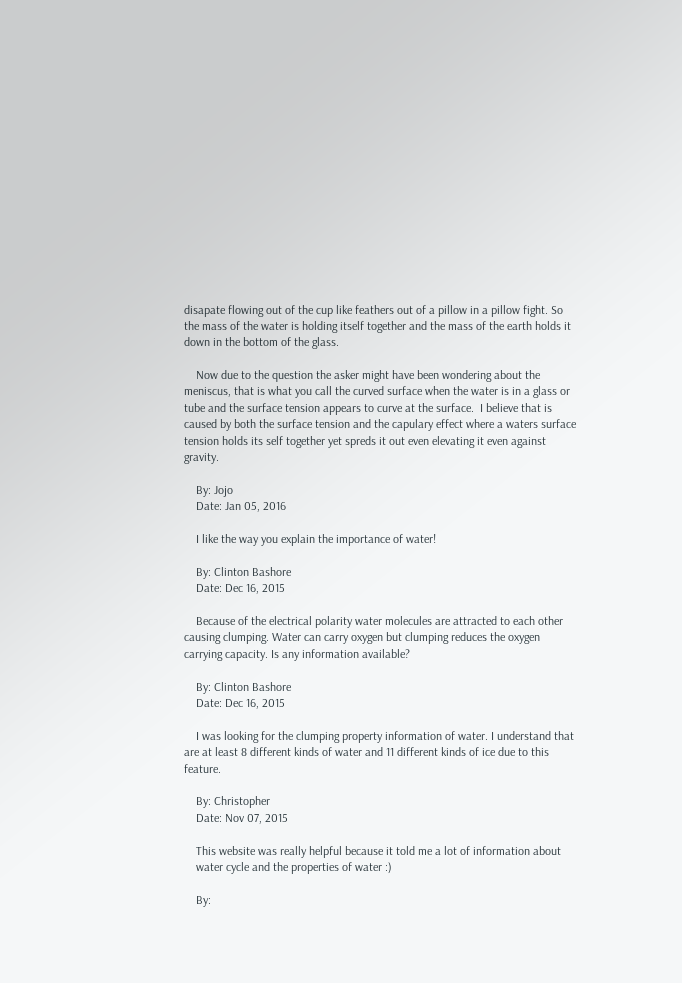disapate flowing out of the cup like feathers out of a pillow in a pillow fight. So the mass of the water is holding itself together and the mass of the earth holds it down in the bottom of the glass.

    Now due to the question the asker might have been wondering about the meniscus, that is what you call the curved surface when the water is in a glass or tube and the surface tension appears to curve at the surface.  I believe that is caused by both the surface tension and the capulary effect where a waters surface tension holds its self together yet spreds it out even elevating it even against gravity.

    By: Jojo
    Date: Jan 05, 2016

    I like the way you explain the importance of water!

    By: Clinton Bashore
    Date: Dec 16, 2015

    Because of the electrical polarity water molecules are attracted to each other causing clumping. Water can carry oxygen but clumping reduces the oxygen carrying capacity. Is any information available?

    By: Clinton Bashore
    Date: Dec 16, 2015

    I was looking for the clumping property information of water. I understand that are at least 8 different kinds of water and 11 different kinds of ice due to this feature.

    By: Christopher
    Date: Nov 07, 2015

    This website was really helpful because it told me a lot of information about
    water cycle and the properties of water :)

    By: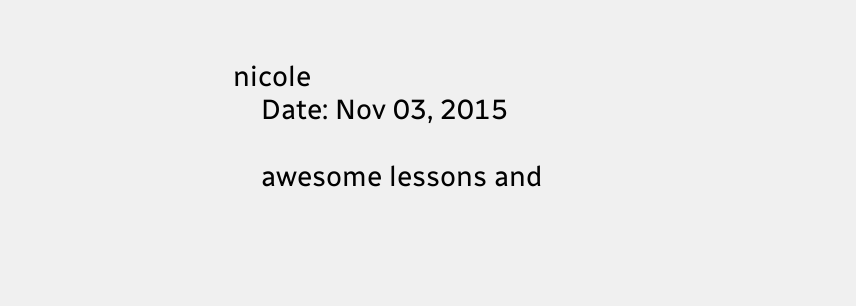nicole
    Date: Nov 03, 2015

    awesome lessons and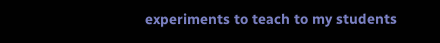experiments to teach to my students